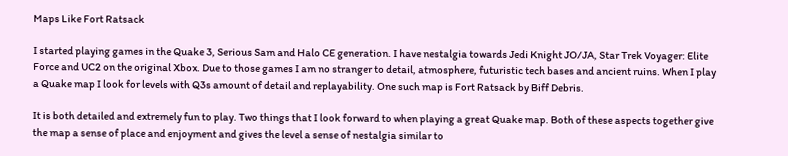Maps Like Fort Ratsack

I started playing games in the Quake 3, Serious Sam and Halo CE generation. I have nestalgia towards Jedi Knight JO/JA, Star Trek Voyager: Elite Force and UC2 on the original Xbox. Due to those games I am no stranger to detail, atmosphere, futuristic tech bases and ancient ruins. When I play a Quake map I look for levels with Q3s amount of detail and replayability. One such map is Fort Ratsack by Biff Debris.

It is both detailed and extremely fun to play. Two things that I look forward to when playing a great Quake map. Both of these aspects together give the map a sense of place and enjoyment and gives the level a sense of nestalgia similar to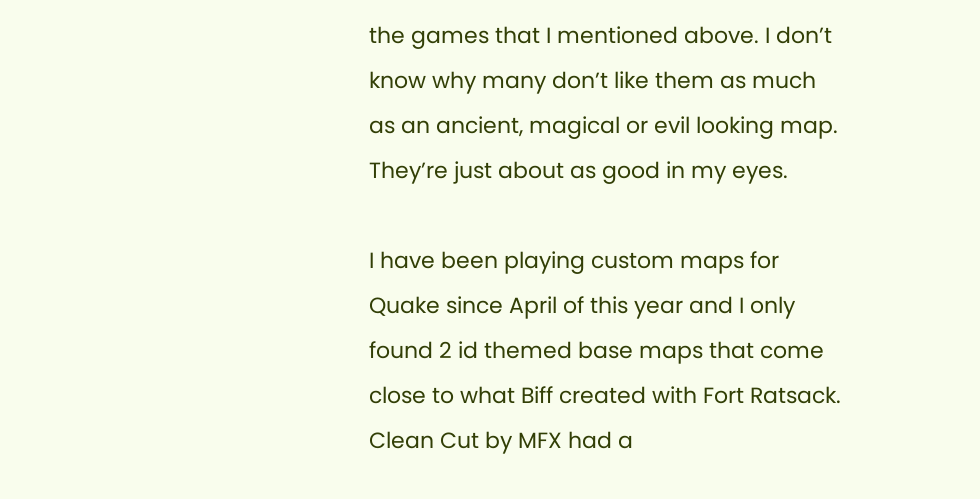the games that I mentioned above. I don’t know why many don’t like them as much as an ancient, magical or evil looking map. They’re just about as good in my eyes.

I have been playing custom maps for Quake since April of this year and I only found 2 id themed base maps that come close to what Biff created with Fort Ratsack. Clean Cut by MFX had a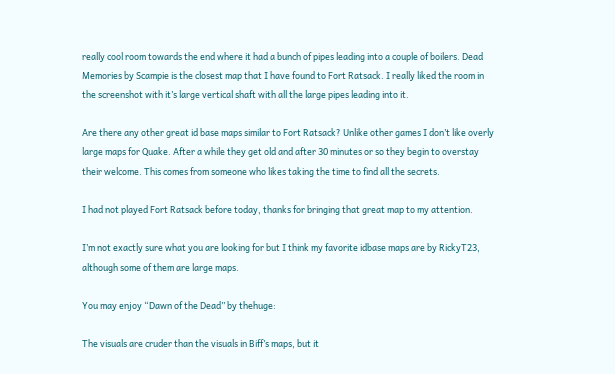really cool room towards the end where it had a bunch of pipes leading into a couple of boilers. Dead Memories by Scampie is the closest map that I have found to Fort Ratsack. I really liked the room in the screenshot with it’s large vertical shaft with all the large pipes leading into it.

Are there any other great id base maps similar to Fort Ratsack? Unlike other games I don’t like overly large maps for Quake. After a while they get old and after 30 minutes or so they begin to overstay their welcome. This comes from someone who likes taking the time to find all the secrets.

I had not played Fort Ratsack before today, thanks for bringing that great map to my attention.

I’m not exactly sure what you are looking for but I think my favorite idbase maps are by RickyT23, although some of them are large maps.

You may enjoy “Dawn of the Dead” by thehuge:

The visuals are cruder than the visuals in Biff’s maps, but it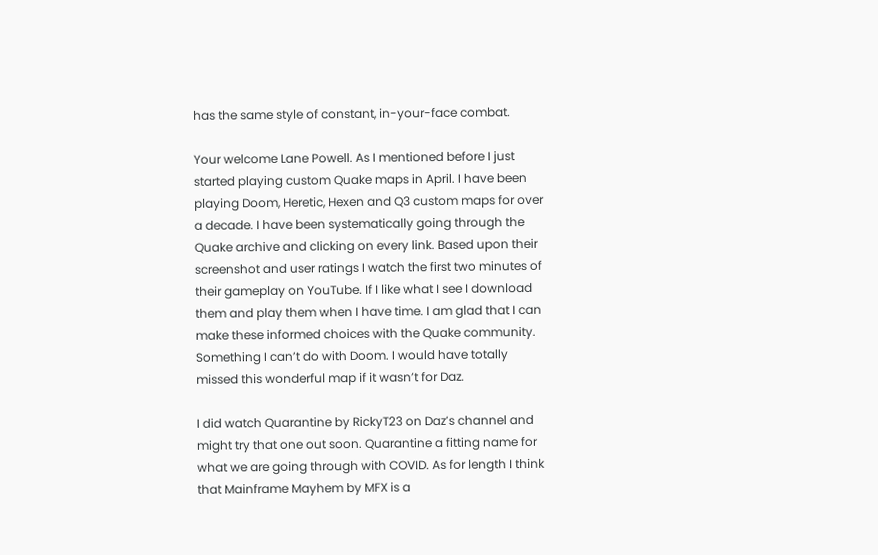has the same style of constant, in-your-face combat.

Your welcome Lane Powell. As I mentioned before I just started playing custom Quake maps in April. I have been playing Doom, Heretic, Hexen and Q3 custom maps for over a decade. I have been systematically going through the Quake archive and clicking on every link. Based upon their screenshot and user ratings I watch the first two minutes of their gameplay on YouTube. If I like what I see I download them and play them when I have time. I am glad that I can make these informed choices with the Quake community. Something I can’t do with Doom. I would have totally missed this wonderful map if it wasn’t for Daz.

I did watch Quarantine by RickyT23 on Daz’s channel and might try that one out soon. Quarantine a fitting name for what we are going through with COVID. As for length I think that Mainframe Mayhem by MFX is a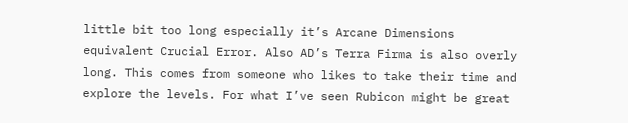little bit too long especially it’s Arcane Dimensions equivalent Crucial Error. Also AD’s Terra Firma is also overly long. This comes from someone who likes to take their time and explore the levels. For what I’ve seen Rubicon might be great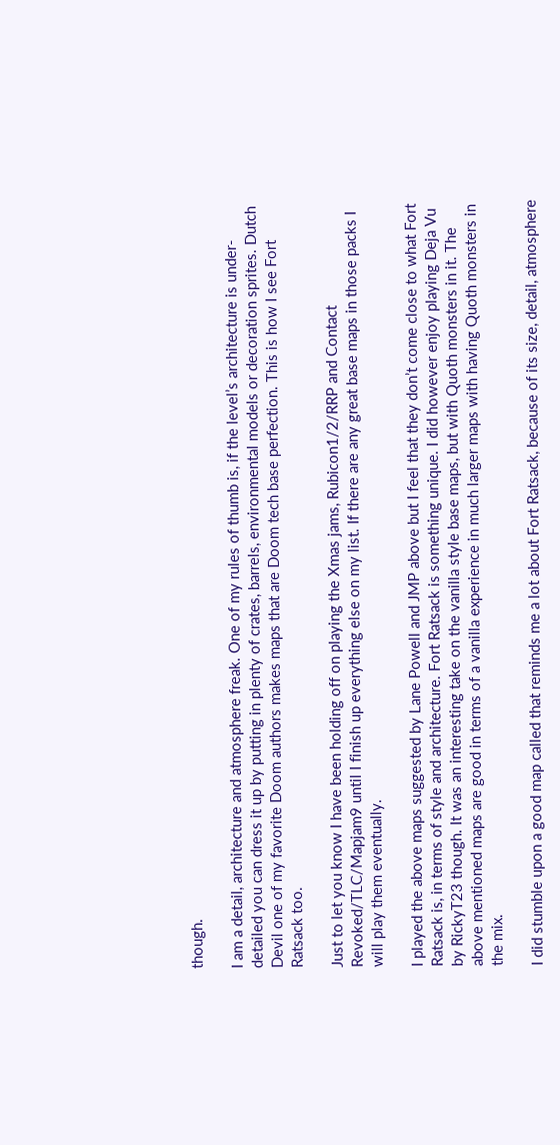though.

I am a detail, architecture and atmosphere freak. One of my rules of thumb is, if the level’s architecture is under-detailed you can dress it up by putting in plenty of crates, barrels, environmental models or decoration sprites. Dutch Devil one of my favorite Doom authors makes maps that are Doom tech base perfection. This is how I see Fort Ratsack too.

Just to let you know I have been holding off on playing the Xmas jams, Rubicon1/2/RRP and Contact Revoked/TLC/Mapjam9 until I finish up everything else on my list. If there are any great base maps in those packs I will play them eventually.

I played the above maps suggested by Lane Powell and JMP above but I feel that they don’t come close to what Fort Ratsack is, in terms of style and architecture. Fort Ratsack is something unique. I did however enjoy playing Deja Vu by RickyT23 though. It was an interesting take on the vanilla style base maps, but with Quoth monsters in it. The above mentioned maps are good in terms of a vanilla experience in much larger maps with having Quoth monsters in the mix.

I did stumble upon a good map called that reminds me a lot about Fort Ratsack, because of its size, detail, atmosphere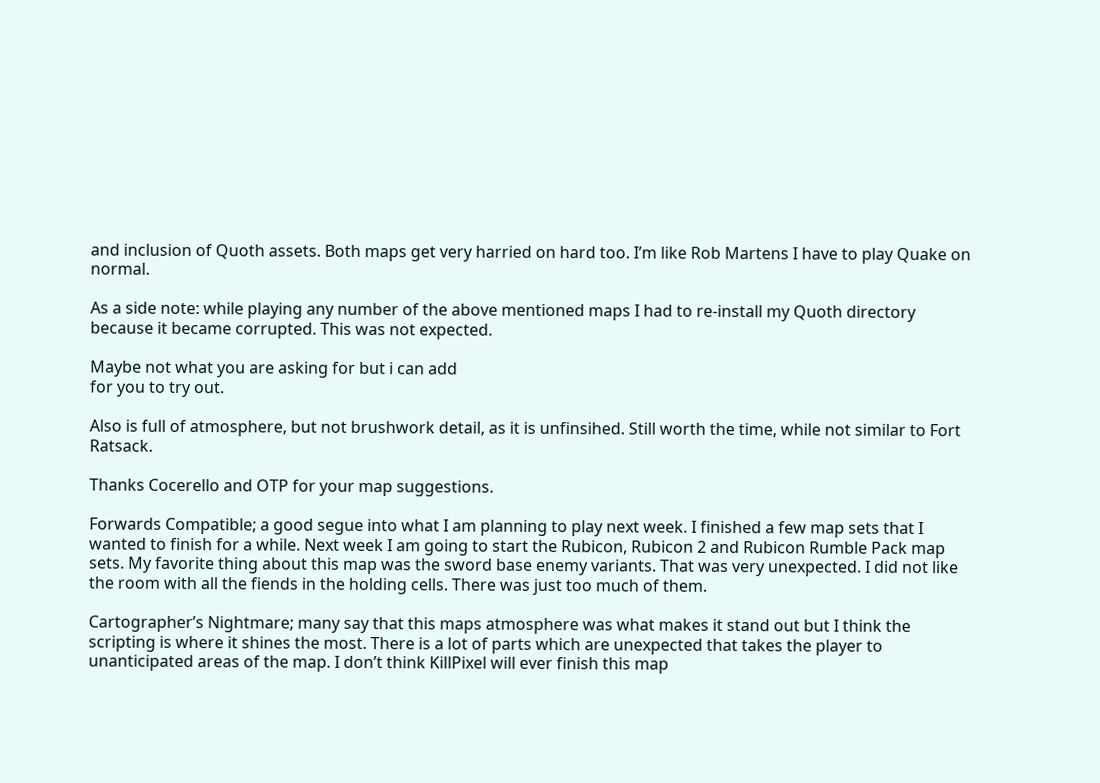and inclusion of Quoth assets. Both maps get very harried on hard too. I’m like Rob Martens I have to play Quake on normal.

As a side note: while playing any number of the above mentioned maps I had to re-install my Quoth directory because it became corrupted. This was not expected.

Maybe not what you are asking for but i can add
for you to try out.

Also is full of atmosphere, but not brushwork detail, as it is unfinsihed. Still worth the time, while not similar to Fort Ratsack.

Thanks Cocerello and OTP for your map suggestions.

Forwards Compatible; a good segue into what I am planning to play next week. I finished a few map sets that I wanted to finish for a while. Next week I am going to start the Rubicon, Rubicon 2 and Rubicon Rumble Pack map sets. My favorite thing about this map was the sword base enemy variants. That was very unexpected. I did not like the room with all the fiends in the holding cells. There was just too much of them.

Cartographer’s Nightmare; many say that this maps atmosphere was what makes it stand out but I think the scripting is where it shines the most. There is a lot of parts which are unexpected that takes the player to unanticipated areas of the map. I don’t think KillPixel will ever finish this map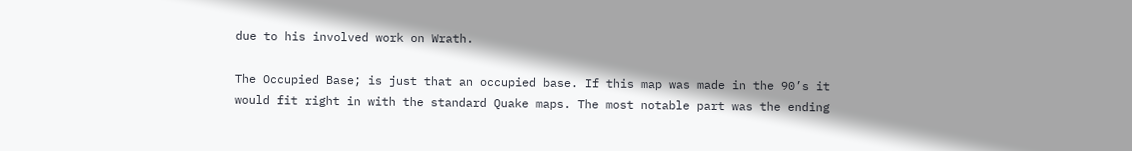due to his involved work on Wrath.

The Occupied Base; is just that an occupied base. If this map was made in the 90’s it would fit right in with the standard Quake maps. The most notable part was the ending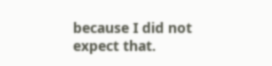because I did not expect that.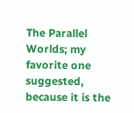The Parallel Worlds; my favorite one suggested, because it is the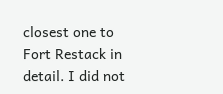closest one to Fort Restack in detail. I did not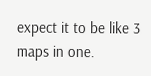expect it to be like 3 maps in one.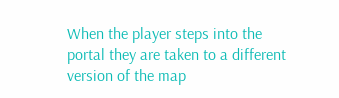When the player steps into the portal they are taken to a different version of the map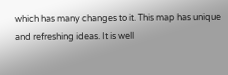which has many changes to it. This map has unique and refreshing ideas. It is well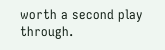worth a second play through.